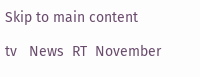Skip to main content

tv   News  RT  November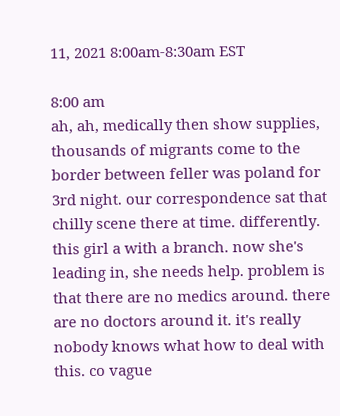11, 2021 8:00am-8:30am EST

8:00 am
ah, ah, medically then show supplies, thousands of migrants come to the border between feller was poland for 3rd night. our correspondence sat that chilly scene there at time. differently. this girl a with a branch. now she's leading in, she needs help. problem is that there are no medics around. there are no doctors around it. it's really nobody knows what how to deal with this. co vague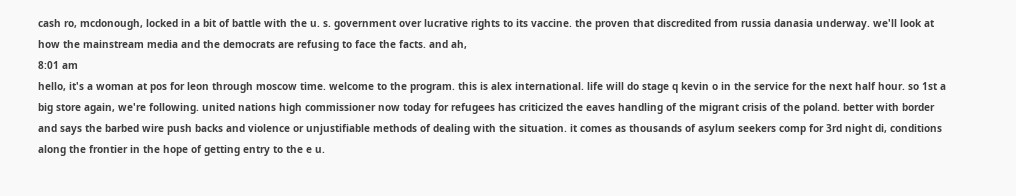cash ro, mcdonough, locked in a bit of battle with the u. s. government over lucrative rights to its vaccine. the proven that discredited from russia danasia underway. we'll look at how the mainstream media and the democrats are refusing to face the facts. and ah,
8:01 am
hello, it's a woman at pos for leon through moscow time. welcome to the program. this is alex international. life will do stage q kevin o in the service for the next half hour. so 1st a big store again, we're following. united nations high commissioner now today for refugees has criticized the eaves handling of the migrant crisis of the poland. better with border and says the barbed wire push backs and violence or unjustifiable methods of dealing with the situation. it comes as thousands of asylum seekers comp for 3rd night di, conditions along the frontier in the hope of getting entry to the e u.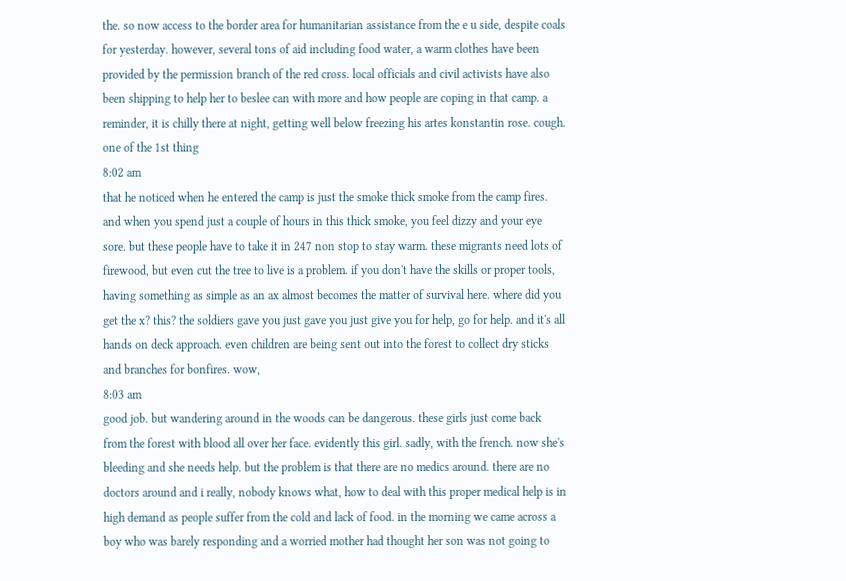the. so now access to the border area for humanitarian assistance from the e u side, despite coals for yesterday. however, several tons of aid including food water, a warm clothes have been provided by the permission branch of the red cross. local officials and civil activists have also been shipping to help her to beslee can with more and how people are coping in that camp. a reminder, it is chilly there at night, getting well below freezing his artes konstantin rose. cough. one of the 1st thing
8:02 am
that he noticed when he entered the camp is just the smoke thick smoke from the camp fires. and when you spend just a couple of hours in this thick smoke, you feel dizzy and your eye sore. but these people have to take it in 247 non stop to stay warm. these migrants need lots of firewood, but even cut the tree to live is a problem. if you don't have the skills or proper tools, having something as simple as an ax almost becomes the matter of survival here. where did you get the x? this? the soldiers gave you just gave you just give you for help, go for help. and it's all hands on deck approach. even children are being sent out into the forest to collect dry sticks and branches for bonfires. wow,
8:03 am
good job. but wandering around in the woods can be dangerous. these girls just come back from the forest with blood all over her face. evidently this girl. sadly, with the french. now she's bleeding and she needs help. but the problem is that there are no medics around. there are no doctors around and i really, nobody knows what, how to deal with this proper medical help is in high demand as people suffer from the cold and lack of food. in the morning we came across a boy who was barely responding and a worried mother had thought her son was not going to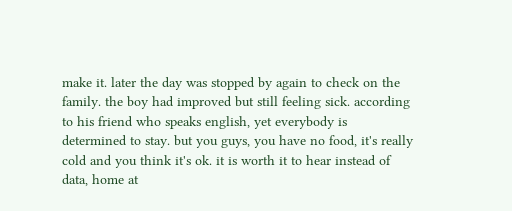make it. later the day was stopped by again to check on the family. the boy had improved but still feeling sick. according to his friend who speaks english, yet everybody is determined to stay. but you guys, you have no food, it's really cold and you think it's ok. it is worth it to hear instead of data, home at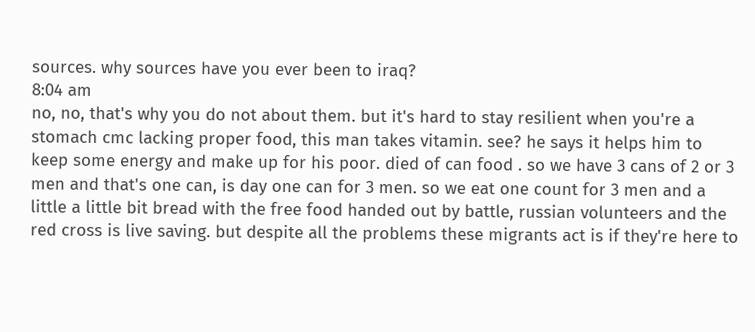sources. why sources have you ever been to iraq?
8:04 am
no, no, that's why you do not about them. but it's hard to stay resilient when you're a stomach cmc lacking proper food, this man takes vitamin. see? he says it helps him to keep some energy and make up for his poor. died of can food . so we have 3 cans of 2 or 3 men and that's one can, is day one can for 3 men. so we eat one count for 3 men and a little a little bit bread with the free food handed out by battle, russian volunteers and the red cross is live saving. but despite all the problems these migrants act is if they're here to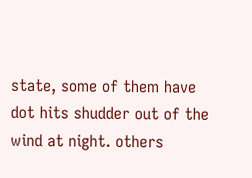state, some of them have dot hits shudder out of the wind at night. others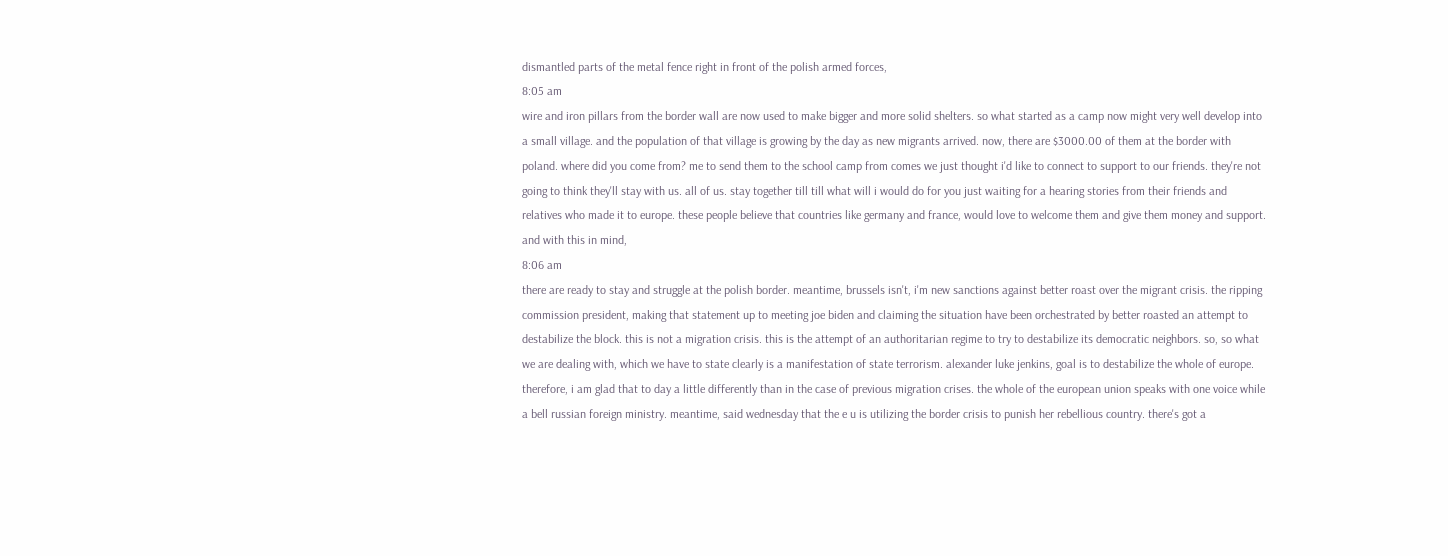dismantled parts of the metal fence right in front of the polish armed forces,
8:05 am
wire and iron pillars from the border wall are now used to make bigger and more solid shelters. so what started as a camp now might very well develop into a small village. and the population of that village is growing by the day as new migrants arrived. now, there are $3000.00 of them at the border with poland. where did you come from? me to send them to the school camp from comes we just thought i'd like to connect to support to our friends. they're not going to think they'll stay with us. all of us. stay together till till what will i would do for you just waiting for a hearing stories from their friends and relatives who made it to europe. these people believe that countries like germany and france, would love to welcome them and give them money and support. and with this in mind,
8:06 am
there are ready to stay and struggle at the polish border. meantime, brussels isn't, i'm new sanctions against better roast over the migrant crisis. the ripping commission president, making that statement up to meeting joe biden and claiming the situation have been orchestrated by better roasted an attempt to destabilize the block. this is not a migration crisis. this is the attempt of an authoritarian regime to try to destabilize its democratic neighbors. so, so what we are dealing with, which we have to state clearly is a manifestation of state terrorism. alexander luke jenkins, goal is to destabilize the whole of europe. therefore, i am glad that to day a little differently than in the case of previous migration crises. the whole of the european union speaks with one voice while a bell russian foreign ministry. meantime, said wednesday that the e u is utilizing the border crisis to punish her rebellious country. there's got a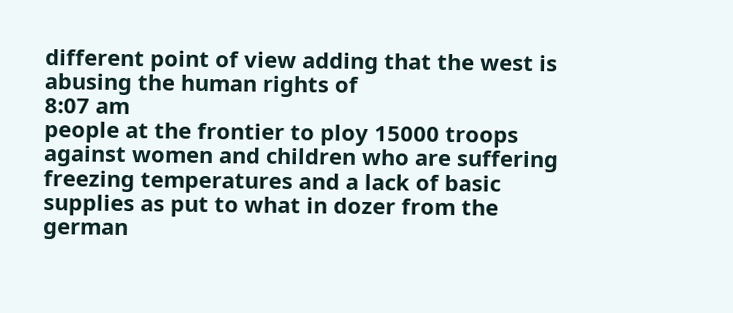different point of view adding that the west is abusing the human rights of
8:07 am
people at the frontier to ploy 15000 troops against women and children who are suffering freezing temperatures and a lack of basic supplies as put to what in dozer from the german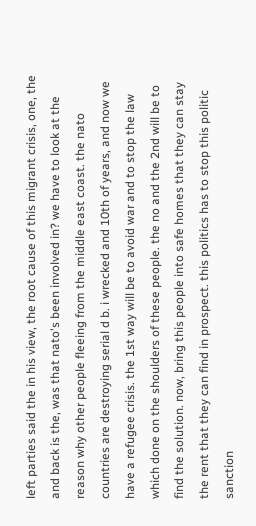left parties said the in his view, the root cause of this migrant crisis, one, the and back is the, was that nato's been involved in? we have to look at the reason why other people fleeing from the middle east coast. the nato countries are destroying serial d b. i wrecked and 10th of years, and now we have a refugee crisis. the 1st way will be to avoid war and to stop the law which done on the shoulders of these people. the no and the 2nd will be to find the solution. now, bring this people into safe homes that they can stay the rent that they can find in prospect. this politics has to stop this politic sanction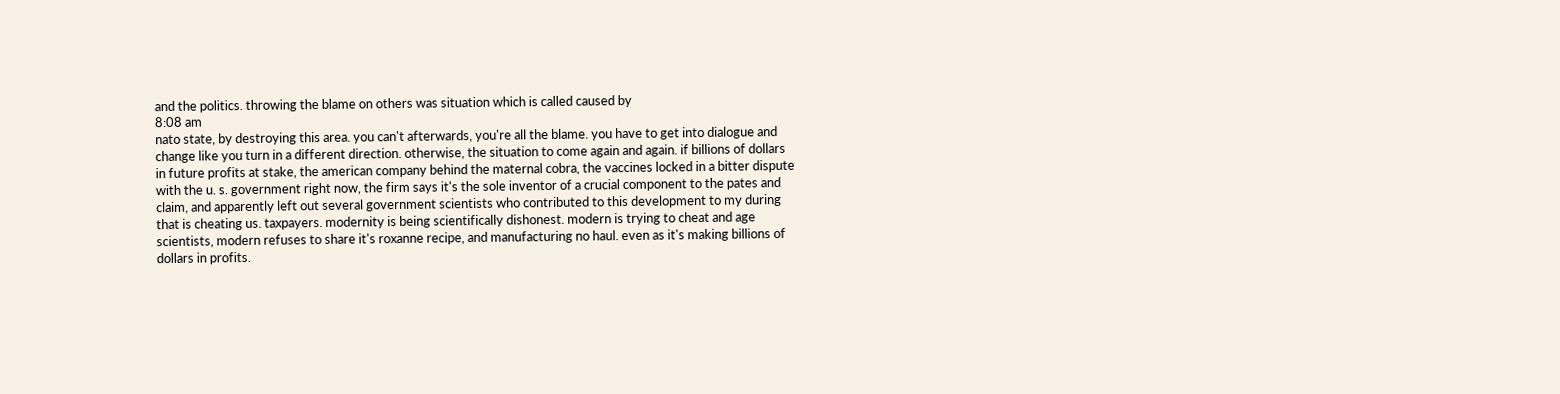and the politics. throwing the blame on others was situation which is called caused by
8:08 am
nato state, by destroying this area. you can't afterwards, you're all the blame. you have to get into dialogue and change like you turn in a different direction. otherwise, the situation to come again and again. if billions of dollars in future profits at stake, the american company behind the maternal cobra, the vaccines locked in a bitter dispute with the u. s. government right now, the firm says it's the sole inventor of a crucial component to the pates and claim, and apparently left out several government scientists who contributed to this development to my during that is cheating us. taxpayers. modernity is being scientifically dishonest. modern is trying to cheat and age scientists, modern refuses to share it's roxanne recipe, and manufacturing no haul. even as it's making billions of dollars in profits.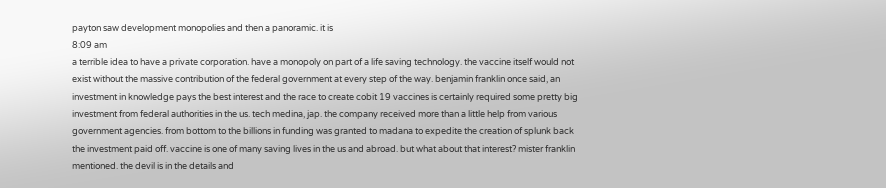payton saw development monopolies and then a panoramic. it is
8:09 am
a terrible idea to have a private corporation. have a monopoly on part of a life saving technology. the vaccine itself would not exist without the massive contribution of the federal government at every step of the way. benjamin franklin once said, an investment in knowledge pays the best interest and the race to create cobit 19 vaccines is certainly required some pretty big investment from federal authorities in the us. tech medina, jap. the company received more than a little help from various government agencies. from bottom to the billions in funding was granted to madana to expedite the creation of splunk back the investment paid off. vaccine is one of many saving lives in the us and abroad. but what about that interest? mister franklin mentioned. the devil is in the details and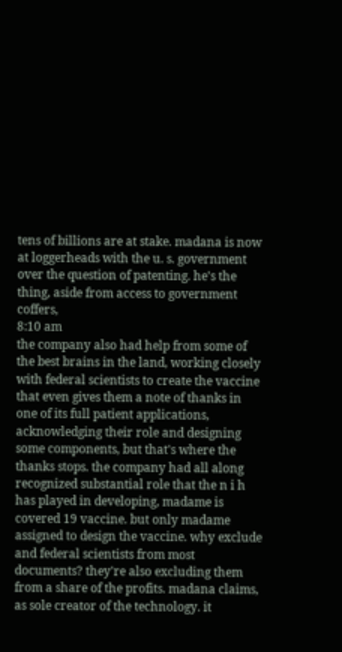tens of billions are at stake. madana is now at loggerheads with the u. s. government over the question of patenting. he's the thing, aside from access to government coffers,
8:10 am
the company also had help from some of the best brains in the land, working closely with federal scientists to create the vaccine that even gives them a note of thanks in one of its full patient applications, acknowledging their role and designing some components, but that's where the thanks stops. the company had all along recognized substantial role that the n i h has played in developing, madame is covered 19 vaccine. but only madame assigned to design the vaccine. why exclude and federal scientists from most documents? they're also excluding them from a share of the profits. madana claims, as sole creator of the technology. it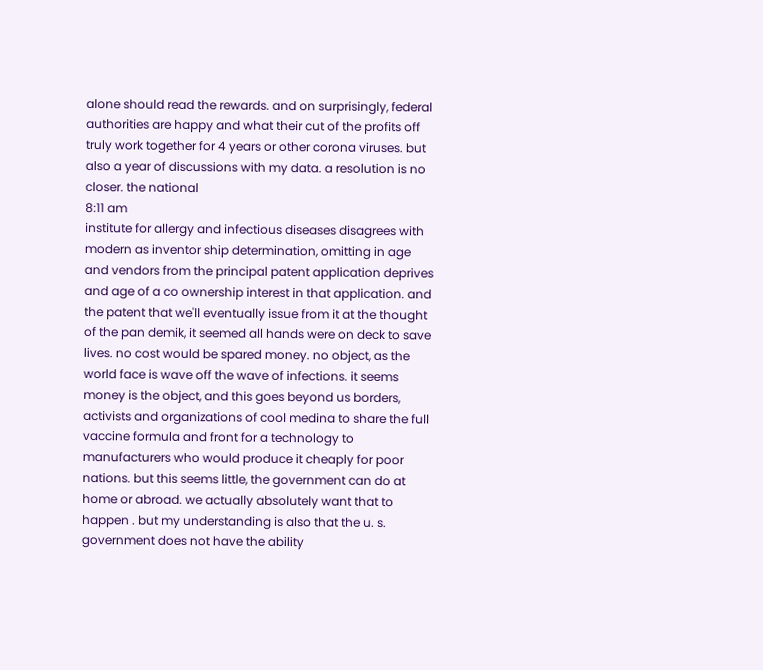alone should read the rewards. and on surprisingly, federal authorities are happy and what their cut of the profits off truly work together for 4 years or other corona viruses. but also a year of discussions with my data. a resolution is no closer. the national
8:11 am
institute for allergy and infectious diseases disagrees with modern as inventor ship determination, omitting in age and vendors from the principal patent application deprives and age of a co ownership interest in that application. and the patent that we'll eventually issue from it at the thought of the pan demik, it seemed all hands were on deck to save lives. no cost would be spared money. no object, as the world face is wave off the wave of infections. it seems money is the object, and this goes beyond us borders, activists and organizations of cool medina to share the full vaccine formula and front for a technology to manufacturers who would produce it cheaply for poor nations. but this seems little, the government can do at home or abroad. we actually absolutely want that to happen . but my understanding is also that the u. s. government does not have the ability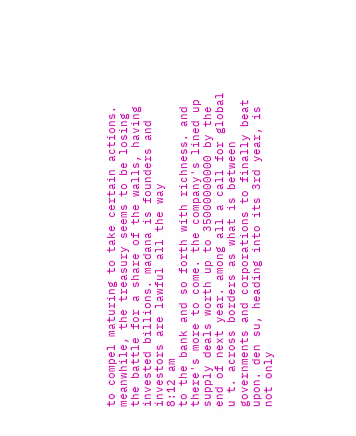to compel maturing to take certain actions. meanwhile, the treasury seems to be losing the battle for a share of the walls, having invested billions. madana is founders and investors are lawful all the way
8:12 am
to the bank and so forth with richness. and there's more to come. the company's lined up supply deals worth up to 35000000000 by the end of next year. among all a call for global u t. across borders as what is between governments and corporations to finally beat upon. den su, heading into its 3rd year, is not only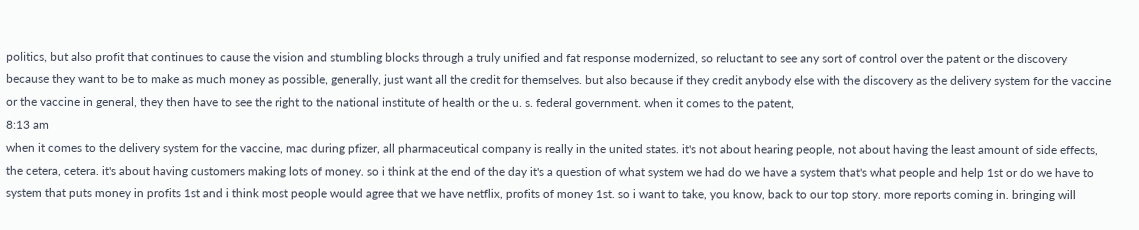politics, but also profit that continues to cause the vision and stumbling blocks through a truly unified and fat response modernized, so reluctant to see any sort of control over the patent or the discovery because they want to be to make as much money as possible, generally, just want all the credit for themselves. but also because if they credit anybody else with the discovery as the delivery system for the vaccine or the vaccine in general, they then have to see the right to the national institute of health or the u. s. federal government. when it comes to the patent,
8:13 am
when it comes to the delivery system for the vaccine, mac during pfizer, all pharmaceutical company is really in the united states. it's not about hearing people, not about having the least amount of side effects, the cetera, cetera. it's about having customers making lots of money. so i think at the end of the day it's a question of what system we had do we have a system that's what people and help 1st or do we have to system that puts money in profits 1st and i think most people would agree that we have netflix, profits of money 1st. so i want to take, you know, back to our top story. more reports coming in. bringing will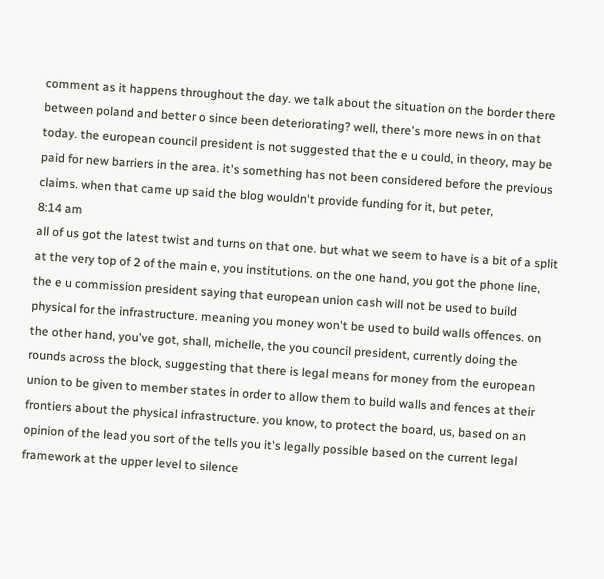comment as it happens throughout the day. we talk about the situation on the border there between poland and better o since been deteriorating? well, there's more news in on that today. the european council president is not suggested that the e u could, in theory, may be paid for new barriers in the area. it's something has not been considered before the previous claims. when that came up said the blog wouldn't provide funding for it, but peter,
8:14 am
all of us got the latest twist and turns on that one. but what we seem to have is a bit of a split at the very top of 2 of the main e, you institutions. on the one hand, you got the phone line, the e u commission president saying that european union cash will not be used to build physical for the infrastructure. meaning you money won't be used to build walls offences. on the other hand, you've got, shall, michelle, the you council president, currently doing the rounds across the block, suggesting that there is legal means for money from the european union to be given to member states in order to allow them to build walls and fences at their frontiers about the physical infrastructure. you know, to protect the board, us, based on an opinion of the lead you sort of the tells you it's legally possible based on the current legal framework at the upper level to silence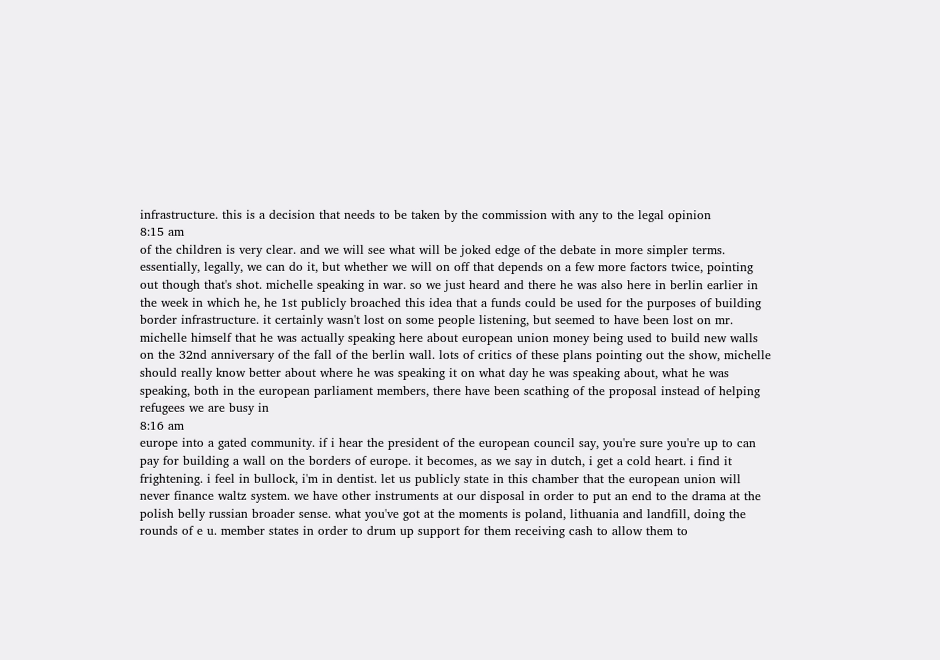infrastructure. this is a decision that needs to be taken by the commission with any to the legal opinion
8:15 am
of the children is very clear. and we will see what will be joked edge of the debate in more simpler terms. essentially, legally, we can do it, but whether we will on off that depends on a few more factors twice, pointing out though that's shot. michelle speaking in war. so we just heard and there he was also here in berlin earlier in the week in which he, he 1st publicly broached this idea that a funds could be used for the purposes of building border infrastructure. it certainly wasn't lost on some people listening, but seemed to have been lost on mr. michelle himself that he was actually speaking here about european union money being used to build new walls on the 32nd anniversary of the fall of the berlin wall. lots of critics of these plans pointing out the show, michelle should really know better about where he was speaking it on what day he was speaking about, what he was speaking, both in the european parliament members, there have been scathing of the proposal instead of helping refugees we are busy in
8:16 am
europe into a gated community. if i hear the president of the european council say, you're sure you're up to can pay for building a wall on the borders of europe. it becomes, as we say in dutch, i get a cold heart. i find it frightening. i feel in bullock, i'm in dentist. let us publicly state in this chamber that the european union will never finance waltz system. we have other instruments at our disposal in order to put an end to the drama at the polish belly russian broader sense. what you've got at the moments is poland, lithuania and landfill, doing the rounds of e u. member states in order to drum up support for them receiving cash to allow them to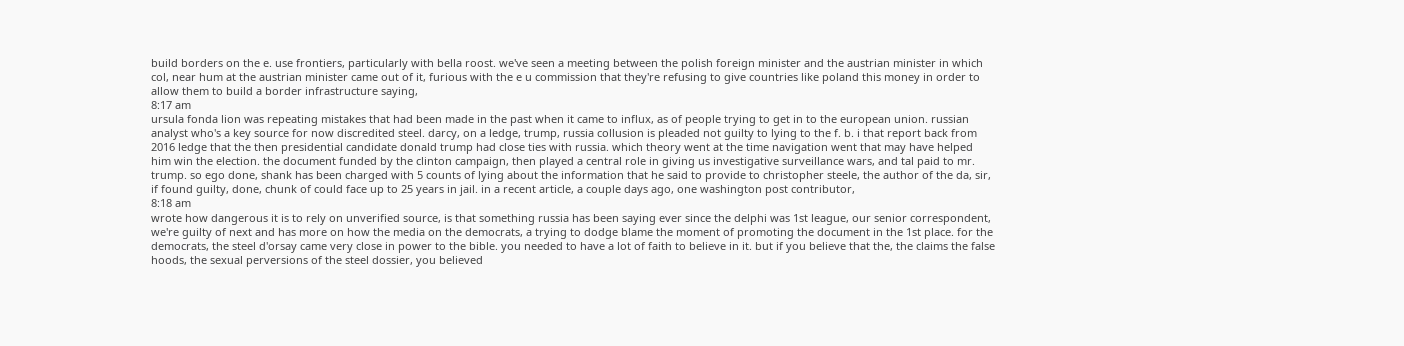build borders on the e. use frontiers, particularly with bella roost. we've seen a meeting between the polish foreign minister and the austrian minister in which col, near hum at the austrian minister came out of it, furious with the e u commission that they're refusing to give countries like poland this money in order to allow them to build a border infrastructure saying,
8:17 am
ursula fonda lion was repeating mistakes that had been made in the past when it came to influx, as of people trying to get in to the european union. russian analyst who's a key source for now discredited steel. darcy, on a ledge, trump, russia collusion is pleaded not guilty to lying to the f. b. i that report back from 2016 ledge that the then presidential candidate donald trump had close ties with russia. which theory went at the time navigation went that may have helped him win the election. the document funded by the clinton campaign, then played a central role in giving us investigative surveillance wars, and tal paid to mr. trump. so ego done, shank has been charged with 5 counts of lying about the information that he said to provide to christopher steele, the author of the da, sir, if found guilty, done, chunk of could face up to 25 years in jail. in a recent article, a couple days ago, one washington post contributor,
8:18 am
wrote how dangerous it is to rely on unverified source, is that something russia has been saying ever since the delphi was 1st league, our senior correspondent, we're guilty of next and has more on how the media on the democrats, a trying to dodge blame the moment of promoting the document in the 1st place. for the democrats, the steel d'orsay came very close in power to the bible. you needed to have a lot of faith to believe in it. but if you believe that the, the claims the false hoods, the sexual perversions of the steel dossier, you believed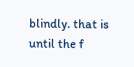blindly. that is until the f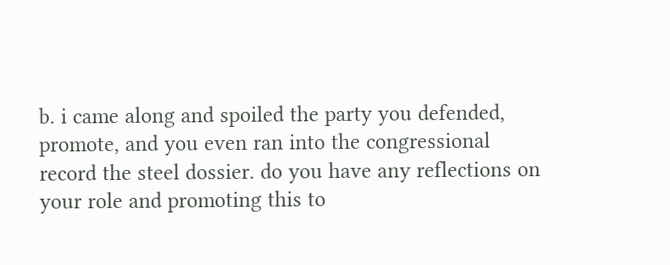b. i came along and spoiled the party you defended, promote, and you even ran into the congressional record the steel dossier. do you have any reflections on your role and promoting this to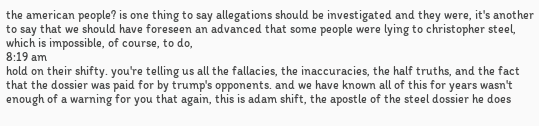the american people? is one thing to say allegations should be investigated and they were, it's another to say that we should have foreseen an advanced that some people were lying to christopher steel, which is impossible, of course, to do,
8:19 am
hold on their shifty. you're telling us all the fallacies, the inaccuracies, the half truths, and the fact that the dossier was paid for by trump's opponents. and we have known all of this for years wasn't enough of a warning for you that again, this is adam shift, the apostle of the steel dossier he does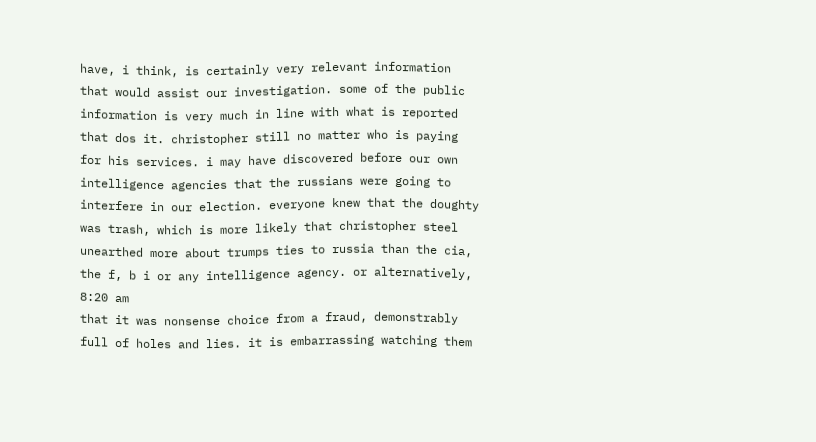have, i think, is certainly very relevant information that would assist our investigation. some of the public information is very much in line with what is reported that dos it. christopher still no matter who is paying for his services. i may have discovered before our own intelligence agencies that the russians were going to interfere in our election. everyone knew that the doughty was trash, which is more likely that christopher steel unearthed more about trumps ties to russia than the cia, the f, b i or any intelligence agency. or alternatively,
8:20 am
that it was nonsense choice from a fraud, demonstrably full of holes and lies. it is embarrassing watching them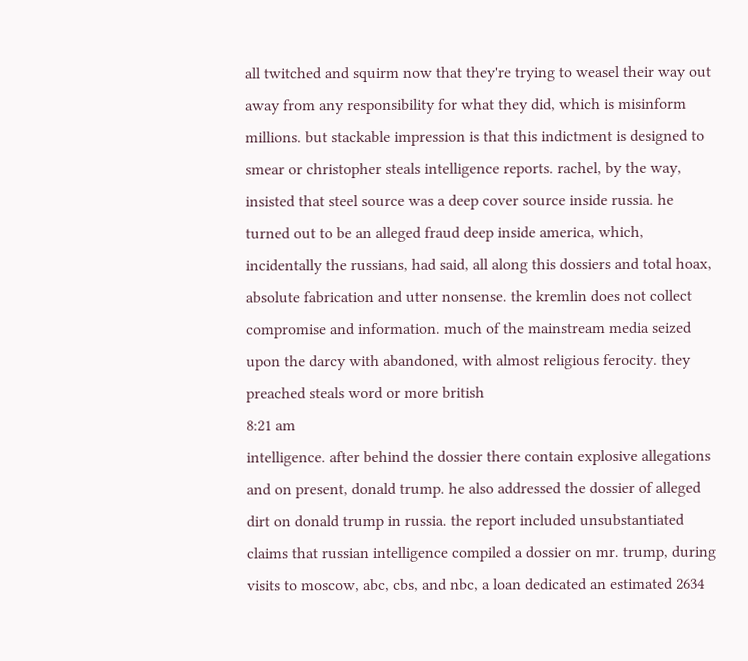all twitched and squirm now that they're trying to weasel their way out away from any responsibility for what they did, which is misinform millions. but stackable impression is that this indictment is designed to smear or christopher steals intelligence reports. rachel, by the way, insisted that steel source was a deep cover source inside russia. he turned out to be an alleged fraud deep inside america, which, incidentally the russians, had said, all along this dossiers and total hoax, absolute fabrication and utter nonsense. the kremlin does not collect compromise and information. much of the mainstream media seized upon the darcy with abandoned, with almost religious ferocity. they preached steals word or more british
8:21 am
intelligence. after behind the dossier there contain explosive allegations and on present, donald trump. he also addressed the dossier of alleged dirt on donald trump in russia. the report included unsubstantiated claims that russian intelligence compiled a dossier on mr. trump, during visits to moscow, abc, cbs, and nbc, a loan dedicated an estimated 2634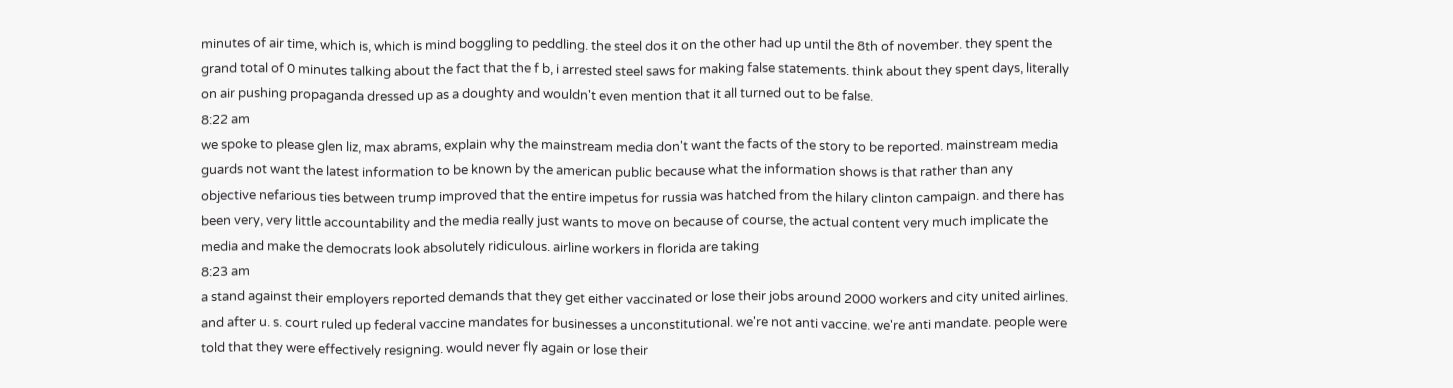minutes of air time, which is, which is mind boggling to peddling. the steel dos it on the other had up until the 8th of november. they spent the grand total of 0 minutes talking about the fact that the f b, i arrested steel saws for making false statements. think about they spent days, literally on air pushing propaganda dressed up as a doughty and wouldn't even mention that it all turned out to be false.
8:22 am
we spoke to please glen liz, max abrams, explain why the mainstream media don't want the facts of the story to be reported. mainstream media guards not want the latest information to be known by the american public because what the information shows is that rather than any objective nefarious ties between trump improved that the entire impetus for russia was hatched from the hilary clinton campaign. and there has been very, very little accountability and the media really just wants to move on because of course, the actual content very much implicate the media and make the democrats look absolutely ridiculous. airline workers in florida are taking
8:23 am
a stand against their employers reported demands that they get either vaccinated or lose their jobs around 2000 workers and city united airlines. and after u. s. court ruled up federal vaccine mandates for businesses a unconstitutional. we're not anti vaccine. we're anti mandate. people were told that they were effectively resigning. would never fly again or lose their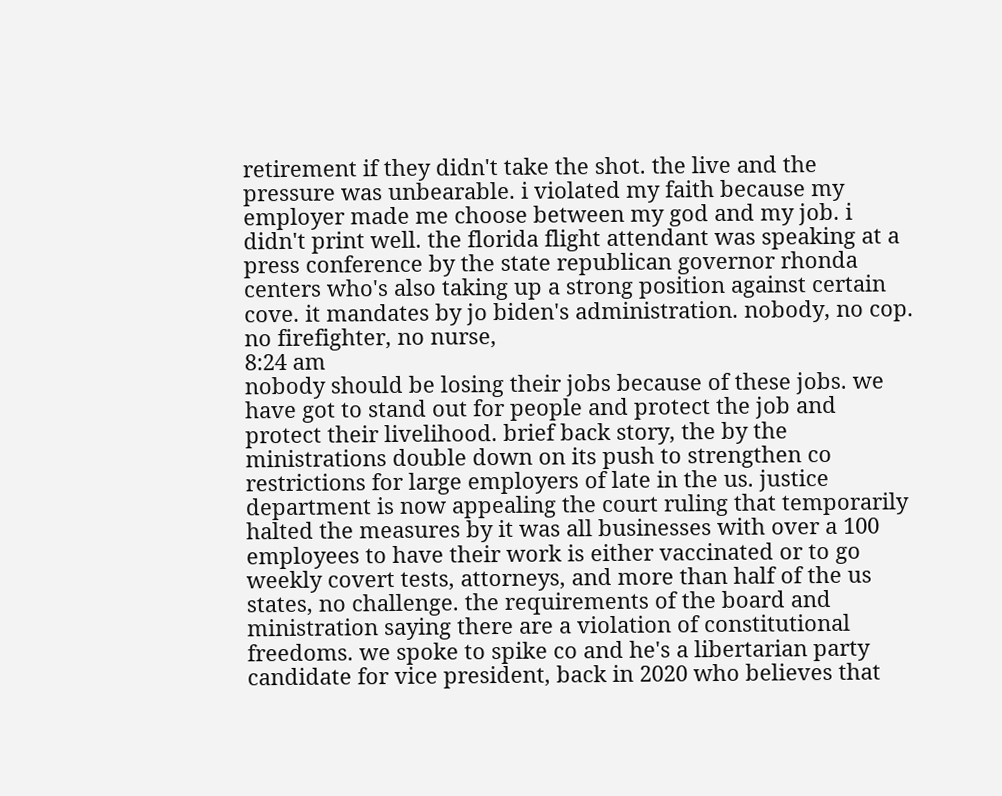retirement if they didn't take the shot. the live and the pressure was unbearable. i violated my faith because my employer made me choose between my god and my job. i didn't print well. the florida flight attendant was speaking at a press conference by the state republican governor rhonda centers who's also taking up a strong position against certain cove. it mandates by jo biden's administration. nobody, no cop. no firefighter, no nurse,
8:24 am
nobody should be losing their jobs because of these jobs. we have got to stand out for people and protect the job and protect their livelihood. brief back story, the by the ministrations double down on its push to strengthen co restrictions for large employers of late in the us. justice department is now appealing the court ruling that temporarily halted the measures by it was all businesses with over a 100 employees to have their work is either vaccinated or to go weekly covert tests, attorneys, and more than half of the us states, no challenge. the requirements of the board and ministration saying there are a violation of constitutional freedoms. we spoke to spike co and he's a libertarian party candidate for vice president, back in 2020 who believes that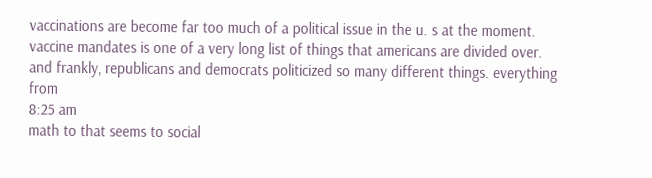vaccinations are become far too much of a political issue in the u. s at the moment. vaccine mandates is one of a very long list of things that americans are divided over. and frankly, republicans and democrats politicized so many different things. everything from
8:25 am
math to that seems to social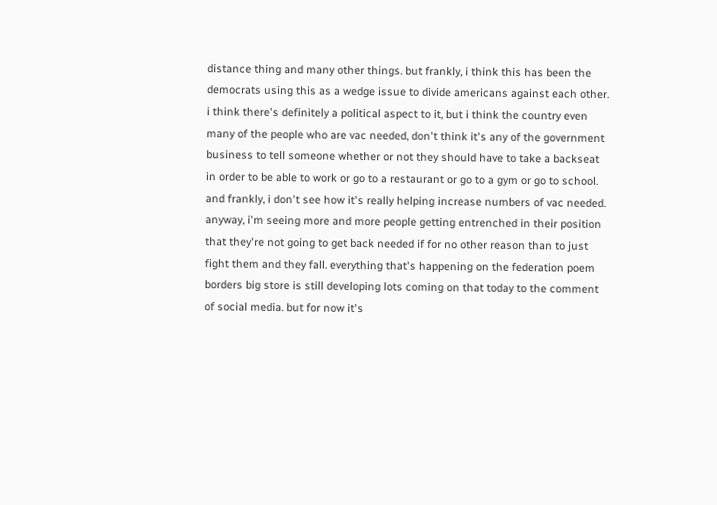distance thing and many other things. but frankly, i think this has been the democrats using this as a wedge issue to divide americans against each other. i think there's definitely a political aspect to it, but i think the country even many of the people who are vac needed, don't think it's any of the government business to tell someone whether or not they should have to take a backseat in order to be able to work or go to a restaurant or go to a gym or go to school. and frankly, i don't see how it's really helping increase numbers of vac needed. anyway, i'm seeing more and more people getting entrenched in their position that they're not going to get back needed if for no other reason than to just fight them and they fall. everything that's happening on the federation poem borders big store is still developing lots coming on that today to the comment of social media. but for now it's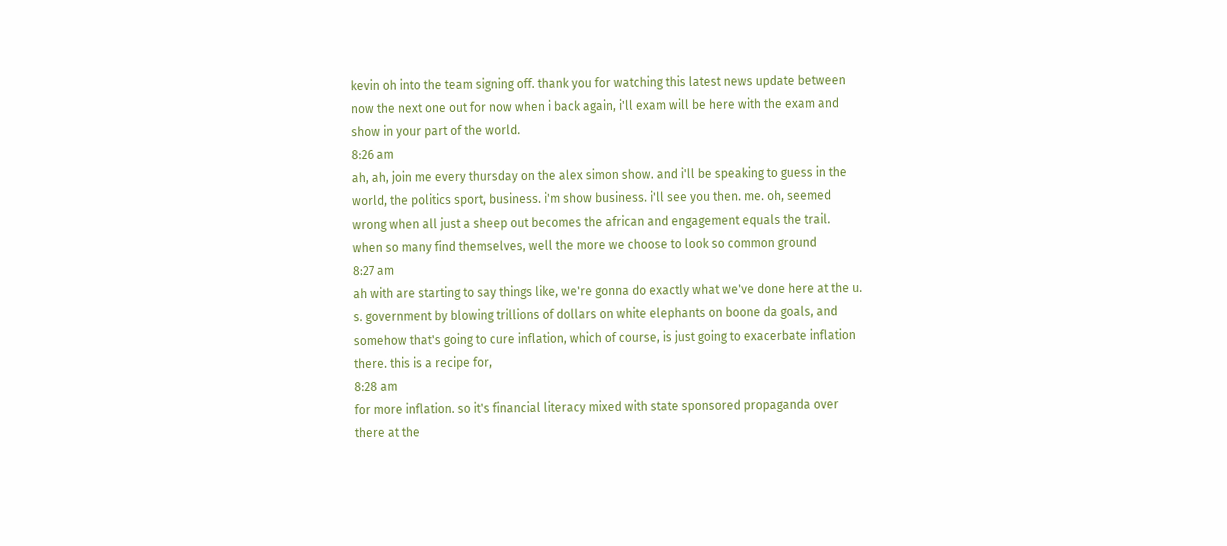kevin oh into the team signing off. thank you for watching this latest news update between now the next one out for now when i back again, i'll exam will be here with the exam and show in your part of the world.
8:26 am
ah, ah, join me every thursday on the alex simon show. and i'll be speaking to guess in the world, the politics sport, business. i'm show business. i'll see you then. me. oh, seemed wrong when all just a sheep out becomes the african and engagement equals the trail. when so many find themselves, well the more we choose to look so common ground
8:27 am
ah with are starting to say things like, we're gonna do exactly what we've done here at the u. s. government by blowing trillions of dollars on white elephants on boone da goals, and somehow that's going to cure inflation, which of course, is just going to exacerbate inflation there. this is a recipe for,
8:28 am
for more inflation. so it's financial literacy mixed with state sponsored propaganda over there at the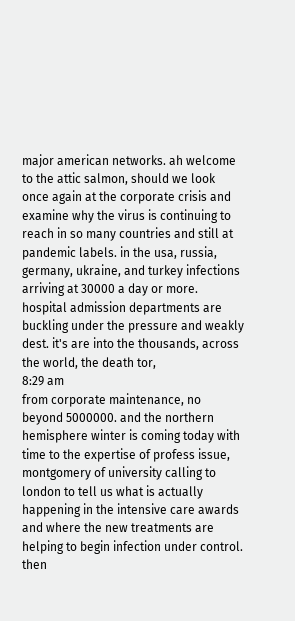major american networks. ah welcome to the attic salmon, should we look once again at the corporate crisis and examine why the virus is continuing to reach in so many countries and still at pandemic labels. in the usa, russia, germany, ukraine, and turkey infections arriving at 30000 a day or more. hospital admission departments are buckling under the pressure and weakly dest. it's are into the thousands, across the world, the death tor,
8:29 am
from corporate maintenance, no beyond 5000000. and the northern hemisphere winter is coming today with time to the expertise of profess issue, montgomery of university calling to london to tell us what is actually happening in the intensive care awards and where the new treatments are helping to begin infection under control. then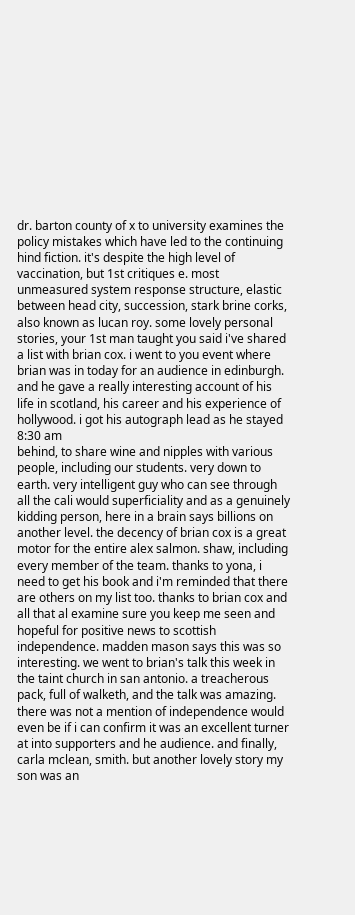dr. barton county of x to university examines the policy mistakes which have led to the continuing hind fiction. it's despite the high level of vaccination, but 1st critiques e. most unmeasured system response structure, elastic between head city, succession, stark brine corks, also known as lucan roy. some lovely personal stories, your 1st man taught you said i've shared a list with brian cox. i went to you event where brian was in today for an audience in edinburgh. and he gave a really interesting account of his life in scotland, his career and his experience of hollywood. i got his autograph lead as he stayed
8:30 am
behind, to share wine and nipples with various people, including our students. very down to earth. very intelligent guy who can see through all the cali would superficiality and as a genuinely kidding person, here in a brain says billions on another level. the decency of brian cox is a great motor for the entire alex salmon. shaw, including every member of the team. thanks to yona, i need to get his book and i'm reminded that there are others on my list too. thanks to brian cox and all that al examine sure you keep me seen and hopeful for positive news to scottish independence. madden mason says this was so interesting. we went to brian's talk this week in the taint church in san antonio. a treacherous pack, full of walketh, and the talk was amazing. there was not a mention of independence would even be if i can confirm it was an excellent turner at into supporters and he audience. and finally, carla mclean, smith. but another lovely story my son was an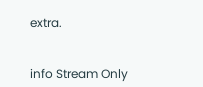extra.


info Stream Only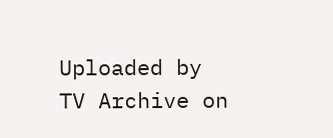Uploaded by TV Archive on